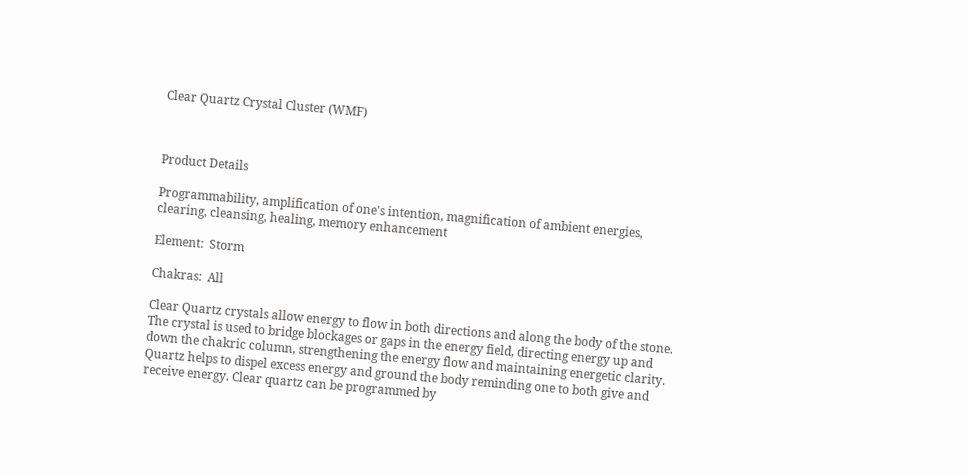Clear Quartz Crystal Cluster (WMF)



Product Details

Programmability, amplification of one's intention, magnification of ambient energies, clearing, cleansing, healing, memory enhancement

Element:  Storm

Chakras:  All

Clear Quartz crystals allow energy to flow in both directions and along the body of the stone.  The crystal is used to bridge blockages or gaps in the energy field, directing energy up and down the chakric column, strengthening the energy flow and maintaining energetic clarity.  Quartz helps to dispel excess energy and ground the body reminding one to both give and receive energy. Clear quartz can be programmed by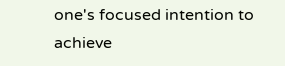one's focused intention to achieve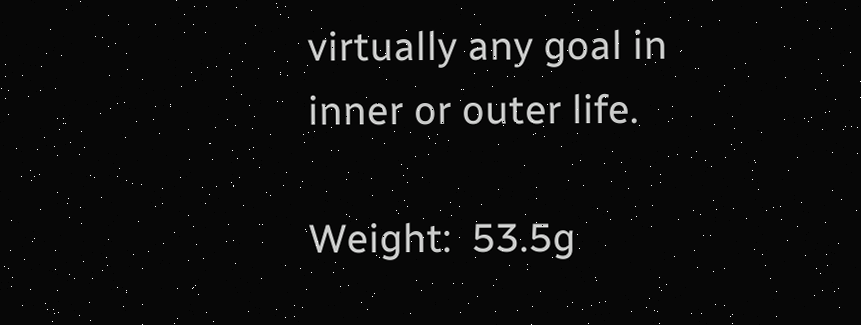virtually any goal in inner or outer life.

Weight:  53.5g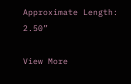Approximate Length:  2.50”

View More